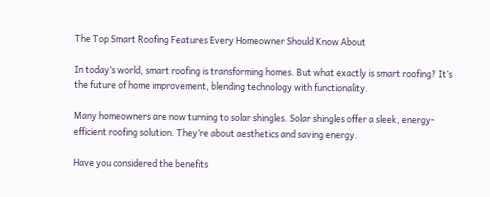The Top Smart Roofing Features Every Homeowner Should Know About

In today’s world, smart roofing is transforming homes. But what exactly is smart roofing? It’s the future of home improvement, blending technology with functionality.

Many homeowners are now turning to solar shingles. Solar shingles offer a sleek, energy-efficient roofing solution. They’re about aesthetics and saving energy.

Have you considered the benefits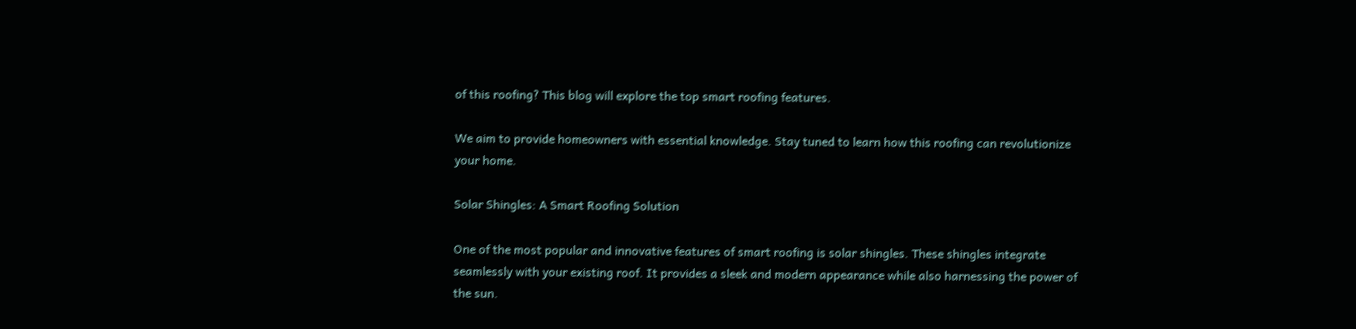of this roofing? This blog will explore the top smart roofing features.

We aim to provide homeowners with essential knowledge. Stay tuned to learn how this roofing can revolutionize your home.

Solar Shingles: A Smart Roofing Solution

One of the most popular and innovative features of smart roofing is solar shingles. These shingles integrate seamlessly with your existing roof. It provides a sleek and modern appearance while also harnessing the power of the sun.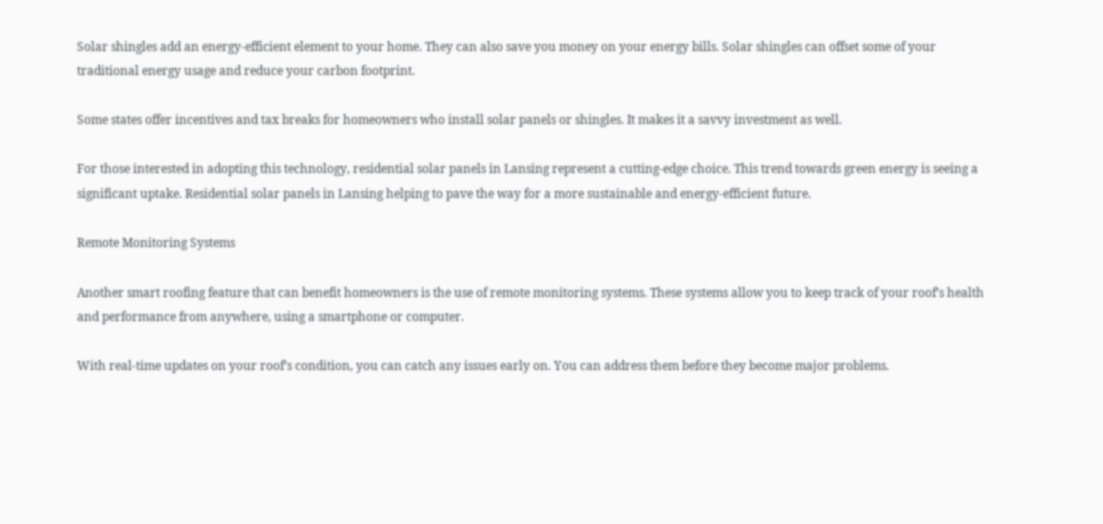Solar shingles add an energy-efficient element to your home. They can also save you money on your energy bills. Solar shingles can offset some of your traditional energy usage and reduce your carbon footprint.

Some states offer incentives and tax breaks for homeowners who install solar panels or shingles. It makes it a savvy investment as well.

For those interested in adopting this technology, residential solar panels in Lansing represent a cutting-edge choice. This trend towards green energy is seeing a significant uptake. Residential solar panels in Lansing helping to pave the way for a more sustainable and energy-efficient future.

Remote Monitoring Systems

Another smart roofing feature that can benefit homeowners is the use of remote monitoring systems. These systems allow you to keep track of your roof’s health and performance from anywhere, using a smartphone or computer.

With real-time updates on your roof’s condition, you can catch any issues early on. You can address them before they become major problems.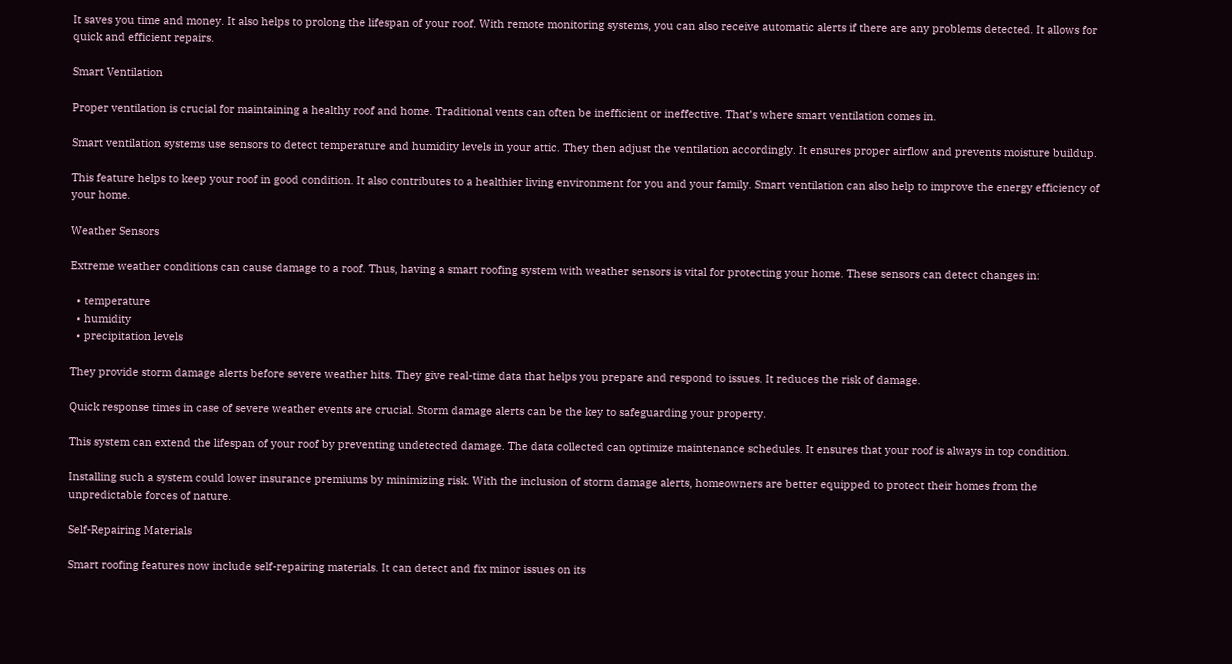It saves you time and money. It also helps to prolong the lifespan of your roof. With remote monitoring systems, you can also receive automatic alerts if there are any problems detected. It allows for quick and efficient repairs.

Smart Ventilation

Proper ventilation is crucial for maintaining a healthy roof and home. Traditional vents can often be inefficient or ineffective. That’s where smart ventilation comes in.

Smart ventilation systems use sensors to detect temperature and humidity levels in your attic. They then adjust the ventilation accordingly. It ensures proper airflow and prevents moisture buildup.

This feature helps to keep your roof in good condition. It also contributes to a healthier living environment for you and your family. Smart ventilation can also help to improve the energy efficiency of your home.

Weather Sensors

Extreme weather conditions can cause damage to a roof. Thus, having a smart roofing system with weather sensors is vital for protecting your home. These sensors can detect changes in:

  • temperature
  • humidity
  • precipitation levels

They provide storm damage alerts before severe weather hits. They give real-time data that helps you prepare and respond to issues. It reduces the risk of damage.

Quick response times in case of severe weather events are crucial. Storm damage alerts can be the key to safeguarding your property.

This system can extend the lifespan of your roof by preventing undetected damage. The data collected can optimize maintenance schedules. It ensures that your roof is always in top condition.

Installing such a system could lower insurance premiums by minimizing risk. With the inclusion of storm damage alerts, homeowners are better equipped to protect their homes from the unpredictable forces of nature.

Self-Repairing Materials

Smart roofing features now include self-repairing materials. It can detect and fix minor issues on its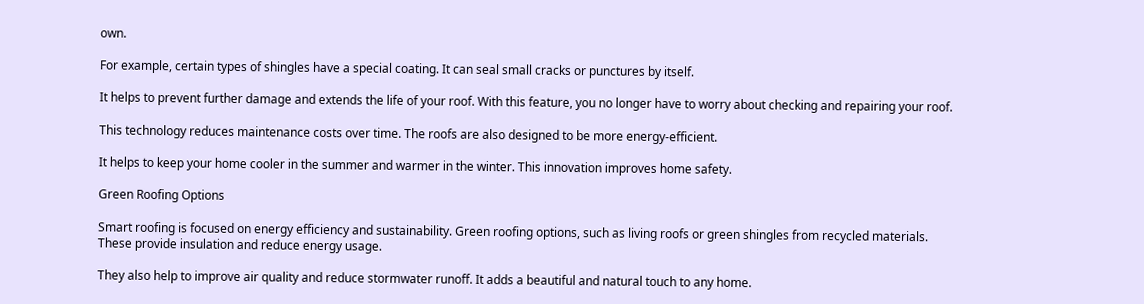own.

For example, certain types of shingles have a special coating. It can seal small cracks or punctures by itself.

It helps to prevent further damage and extends the life of your roof. With this feature, you no longer have to worry about checking and repairing your roof.

This technology reduces maintenance costs over time. The roofs are also designed to be more energy-efficient.

It helps to keep your home cooler in the summer and warmer in the winter. This innovation improves home safety.

Green Roofing Options

Smart roofing is focused on energy efficiency and sustainability. Green roofing options, such as living roofs or green shingles from recycled materials. These provide insulation and reduce energy usage.

They also help to improve air quality and reduce stormwater runoff. It adds a beautiful and natural touch to any home.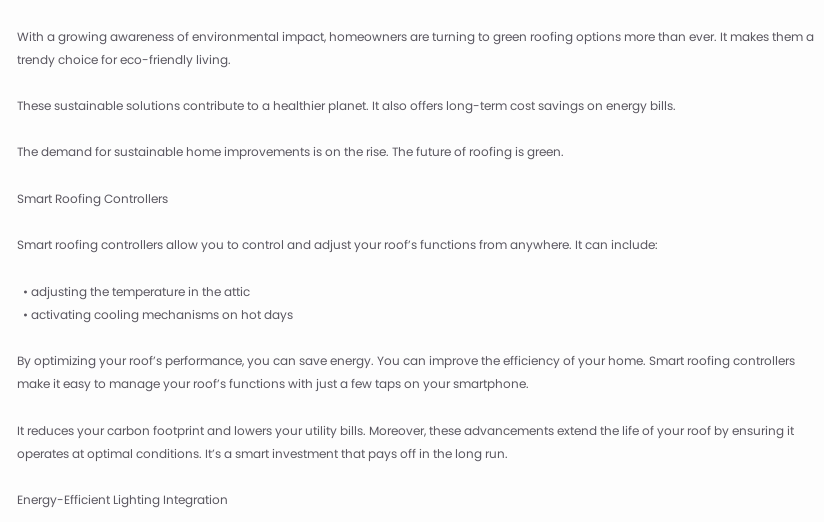With a growing awareness of environmental impact, homeowners are turning to green roofing options more than ever. It makes them a trendy choice for eco-friendly living.

These sustainable solutions contribute to a healthier planet. It also offers long-term cost savings on energy bills.

The demand for sustainable home improvements is on the rise. The future of roofing is green.

Smart Roofing Controllers

Smart roofing controllers allow you to control and adjust your roof’s functions from anywhere. It can include:

  • adjusting the temperature in the attic
  • activating cooling mechanisms on hot days

By optimizing your roof’s performance, you can save energy. You can improve the efficiency of your home. Smart roofing controllers make it easy to manage your roof’s functions with just a few taps on your smartphone.

It reduces your carbon footprint and lowers your utility bills. Moreover, these advancements extend the life of your roof by ensuring it operates at optimal conditions. It’s a smart investment that pays off in the long run.

Energy-Efficient Lighting Integration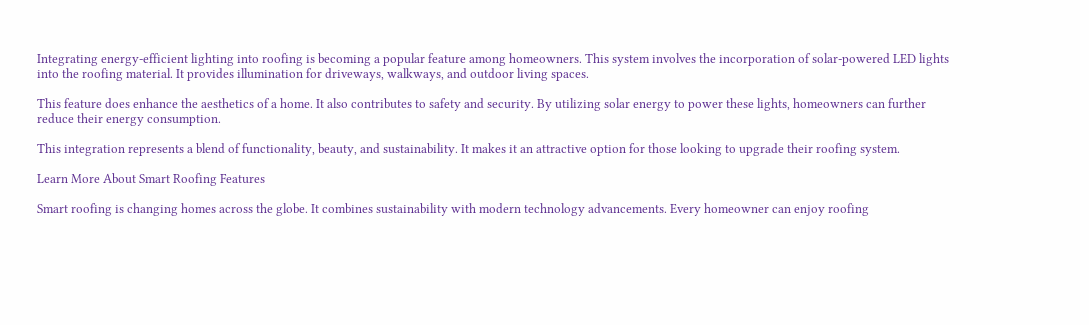Integrating energy-efficient lighting into roofing is becoming a popular feature among homeowners. This system involves the incorporation of solar-powered LED lights into the roofing material. It provides illumination for driveways, walkways, and outdoor living spaces.

This feature does enhance the aesthetics of a home. It also contributes to safety and security. By utilizing solar energy to power these lights, homeowners can further reduce their energy consumption.

This integration represents a blend of functionality, beauty, and sustainability. It makes it an attractive option for those looking to upgrade their roofing system.

Learn More About Smart Roofing Features

Smart roofing is changing homes across the globe. It combines sustainability with modern technology advancements. Every homeowner can enjoy roofing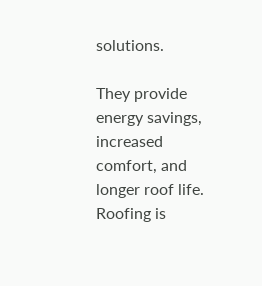solutions.

They provide energy savings, increased comfort, and longer roof life. Roofing is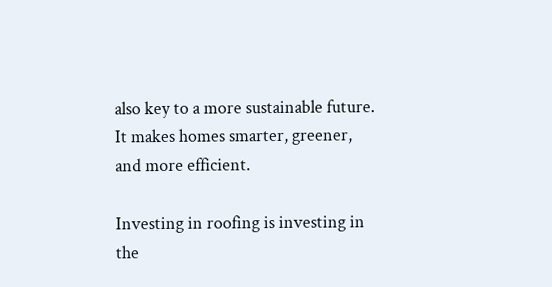also key to a more sustainable future. It makes homes smarter, greener, and more efficient.

Investing in roofing is investing in the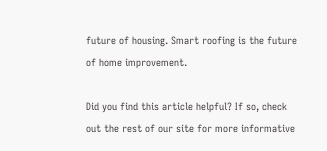future of housing. Smart roofing is the future of home improvement.

Did you find this article helpful? If so, check out the rest of our site for more informative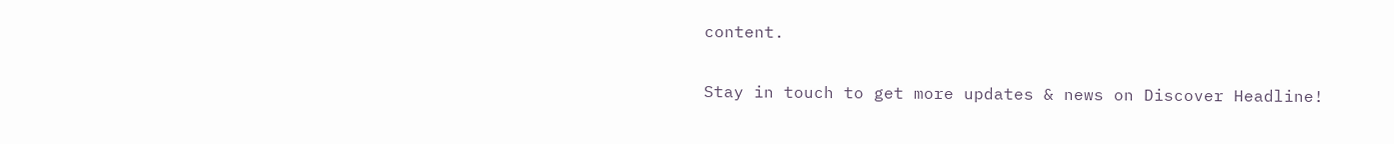content.

Stay in touch to get more updates & news on Discover Headline!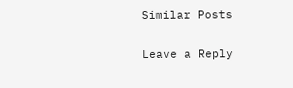Similar Posts

Leave a Reply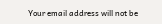Your email address will not be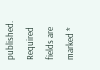published. Required fields are marked *